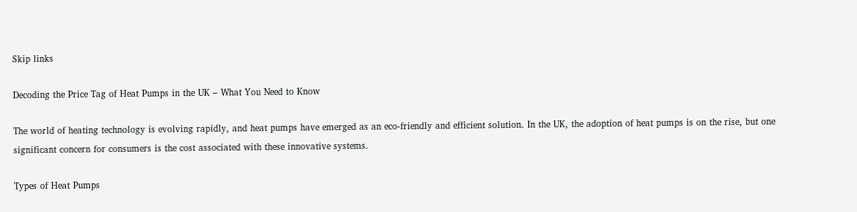Skip links

Decoding the Price Tag of Heat Pumps in the UK – What You Need to Know

The world of heating technology is evolving rapidly, and heat pumps have emerged as an eco-friendly and efficient solution. In the UK, the adoption of heat pumps is on the rise, but one significant concern for consumers is the cost associated with these innovative systems.

Types of Heat Pumps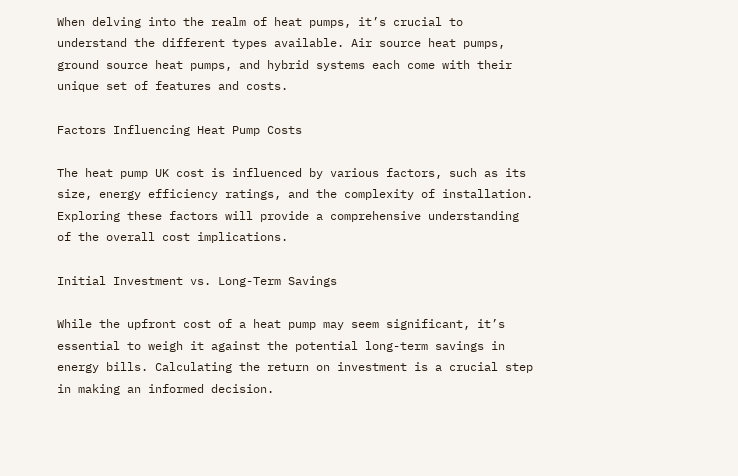When delving into the realm of heat pumps, it’s crucial to understand the different types available. Air source heat pumps, ground source heat pumps, and hybrid systems each come with their unique set of features and costs.

Factors Influencing Heat Pump Costs

The heat pump UK cost is influenced by various factors, such as its size, energy efficiency ratings, and the complexity of installation. Exploring these factors will provide a comprehensive understanding of the overall cost implications.

Initial Investment vs. Long-Term Savings

While the upfront cost of a heat pump may seem significant, it’s essential to weigh it against the potential long-term savings in energy bills. Calculating the return on investment is a crucial step in making an informed decision.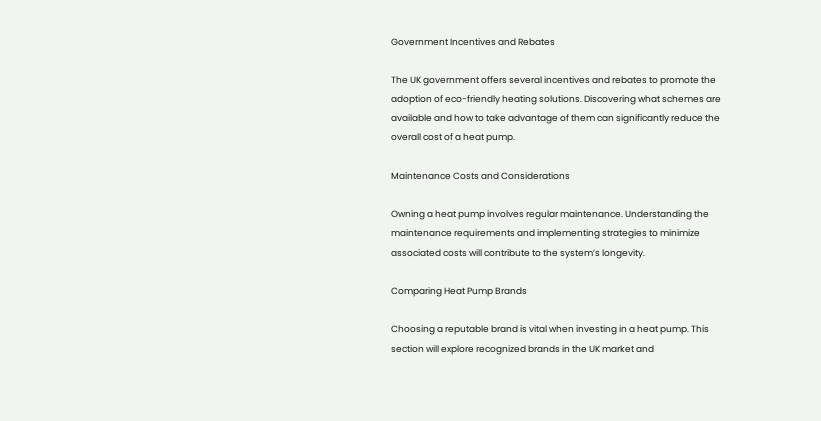Government Incentives and Rebates

The UK government offers several incentives and rebates to promote the adoption of eco-friendly heating solutions. Discovering what schemes are available and how to take advantage of them can significantly reduce the overall cost of a heat pump.

Maintenance Costs and Considerations

Owning a heat pump involves regular maintenance. Understanding the maintenance requirements and implementing strategies to minimize associated costs will contribute to the system’s longevity.

Comparing Heat Pump Brands

Choosing a reputable brand is vital when investing in a heat pump. This section will explore recognized brands in the UK market and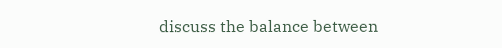discuss the balance between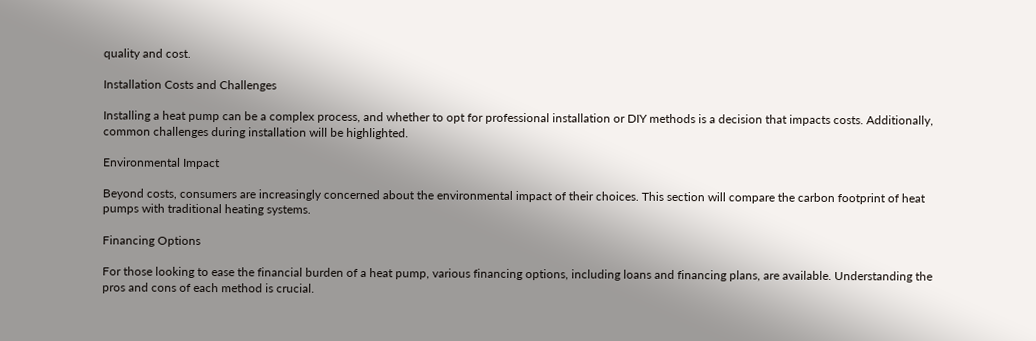quality and cost.

Installation Costs and Challenges

Installing a heat pump can be a complex process, and whether to opt for professional installation or DIY methods is a decision that impacts costs. Additionally, common challenges during installation will be highlighted.

Environmental Impact

Beyond costs, consumers are increasingly concerned about the environmental impact of their choices. This section will compare the carbon footprint of heat pumps with traditional heating systems.

Financing Options

For those looking to ease the financial burden of a heat pump, various financing options, including loans and financing plans, are available. Understanding the pros and cons of each method is crucial.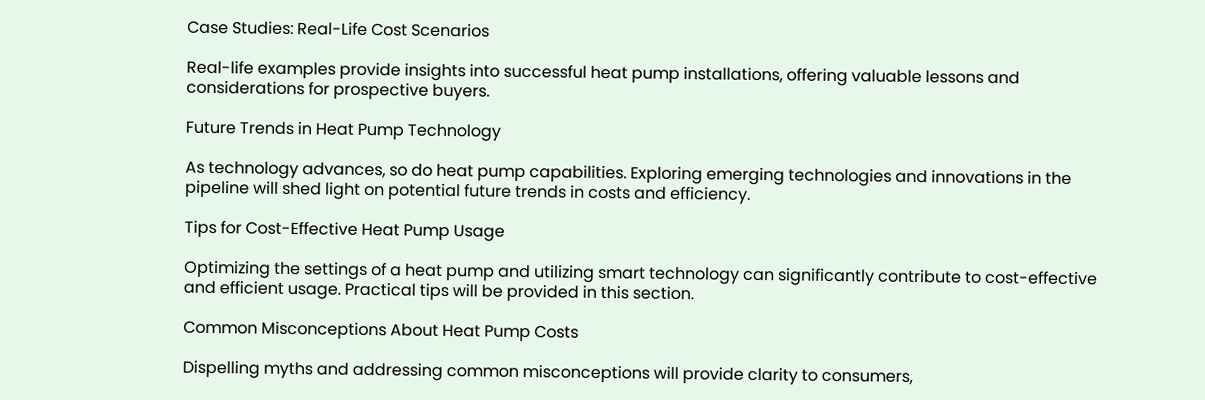Case Studies: Real-Life Cost Scenarios

Real-life examples provide insights into successful heat pump installations, offering valuable lessons and considerations for prospective buyers.

Future Trends in Heat Pump Technology

As technology advances, so do heat pump capabilities. Exploring emerging technologies and innovations in the pipeline will shed light on potential future trends in costs and efficiency.

Tips for Cost-Effective Heat Pump Usage

Optimizing the settings of a heat pump and utilizing smart technology can significantly contribute to cost-effective and efficient usage. Practical tips will be provided in this section.

Common Misconceptions About Heat Pump Costs

Dispelling myths and addressing common misconceptions will provide clarity to consumers,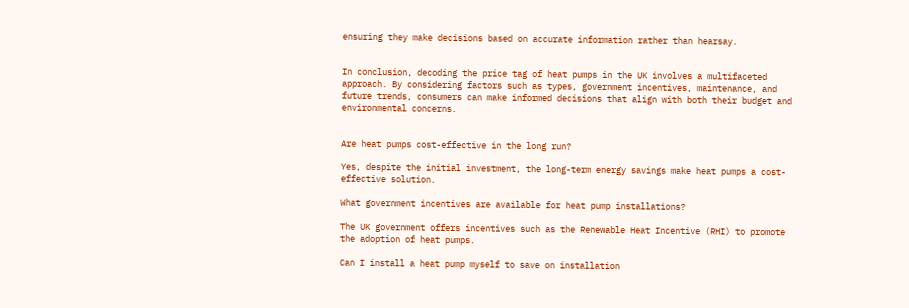ensuring they make decisions based on accurate information rather than hearsay.


In conclusion, decoding the price tag of heat pumps in the UK involves a multifaceted approach. By considering factors such as types, government incentives, maintenance, and future trends, consumers can make informed decisions that align with both their budget and environmental concerns.


Are heat pumps cost-effective in the long run?

Yes, despite the initial investment, the long-term energy savings make heat pumps a cost-effective solution.

What government incentives are available for heat pump installations?

The UK government offers incentives such as the Renewable Heat Incentive (RHI) to promote the adoption of heat pumps.

Can I install a heat pump myself to save on installation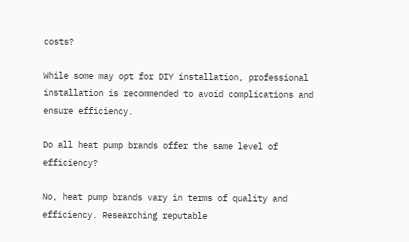costs?

While some may opt for DIY installation, professional installation is recommended to avoid complications and ensure efficiency.

Do all heat pump brands offer the same level of efficiency?

No, heat pump brands vary in terms of quality and efficiency. Researching reputable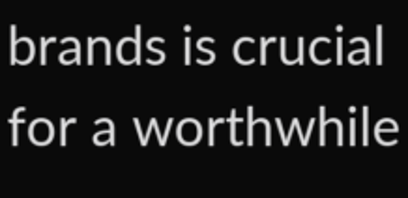brands is crucial for a worthwhile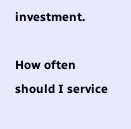investment.

How often should I service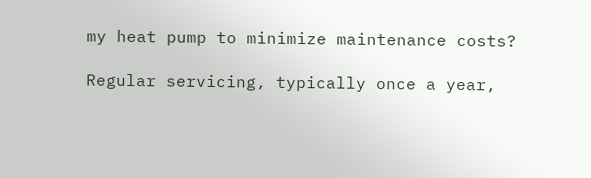my heat pump to minimize maintenance costs?

Regular servicing, typically once a year,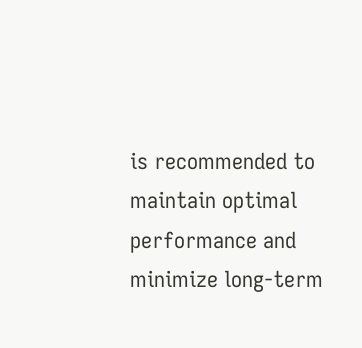is recommended to maintain optimal performance and minimize long-term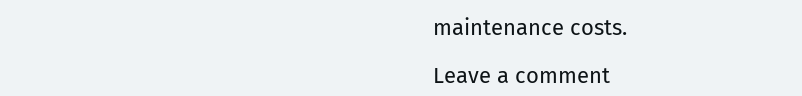maintenance costs.

Leave a comment